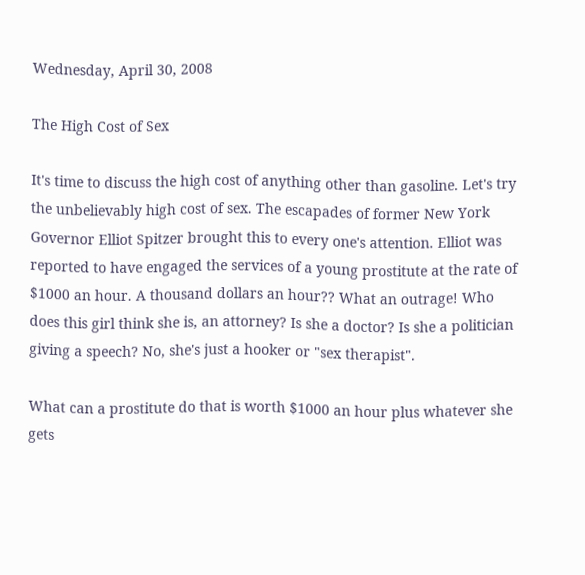Wednesday, April 30, 2008

The High Cost of Sex

It's time to discuss the high cost of anything other than gasoline. Let's try the unbelievably high cost of sex. The escapades of former New York Governor Elliot Spitzer brought this to every one's attention. Elliot was reported to have engaged the services of a young prostitute at the rate of $1000 an hour. A thousand dollars an hour?? What an outrage! Who does this girl think she is, an attorney? Is she a doctor? Is she a politician giving a speech? No, she's just a hooker or "sex therapist".

What can a prostitute do that is worth $1000 an hour plus whatever she gets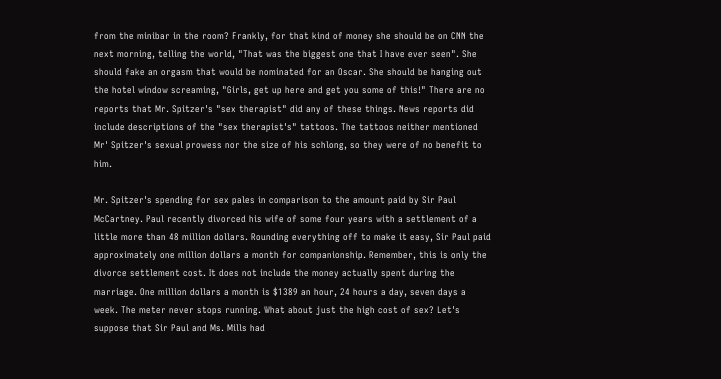from the minibar in the room? Frankly, for that kind of money she should be on CNN the next morning, telling the world, "That was the biggest one that I have ever seen". She should fake an orgasm that would be nominated for an Oscar. She should be hanging out the hotel window screaming, "Girls, get up here and get you some of this!" There are no reports that Mr. Spitzer's "sex therapist" did any of these things. News reports did include descriptions of the "sex therapist's" tattoos. The tattoos neither mentioned Mr' Spitzer's sexual prowess nor the size of his schlong, so they were of no benefit to him.

Mr. Spitzer's spending for sex pales in comparison to the amount paid by Sir Paul McCartney. Paul recently divorced his wife of some four years with a settlement of a little more than 48 million dollars. Rounding everything off to make it easy, Sir Paul paid approximately one million dollars a month for companionship. Remember, this is only the divorce settlement cost. It does not include the money actually spent during the marriage. One million dollars a month is $1389 an hour, 24 hours a day, seven days a week. The meter never stops running. What about just the high cost of sex? Let's suppose that Sir Paul and Ms. Mills had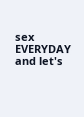sex EVERYDAY and let's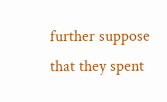further suppose that they spent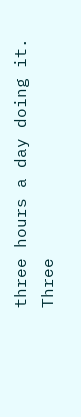three hours a day doing it. Three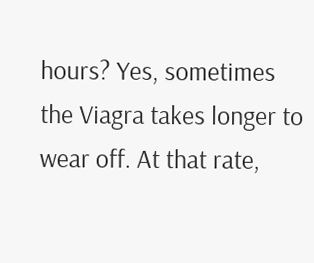hours? Yes, sometimes the Viagra takes longer to wear off. At that rate,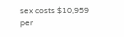sex costs $10,959 per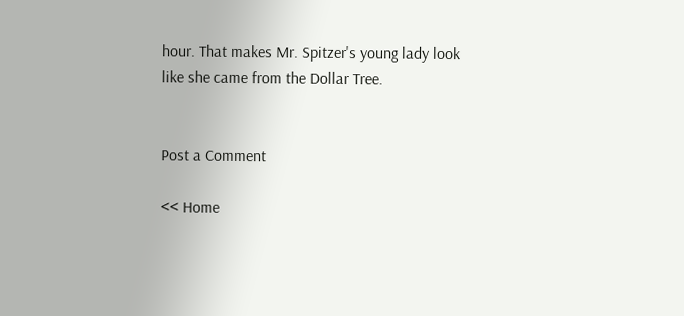hour. That makes Mr. Spitzer's young lady look like she came from the Dollar Tree.


Post a Comment

<< Home